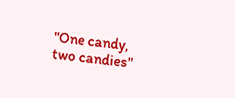"One candy, two candies"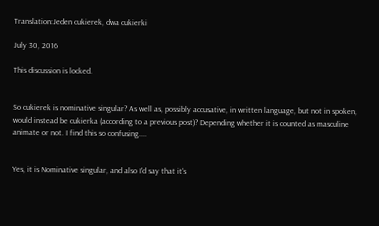Translation:Jeden cukierek, dwa cukierki

July 30, 2016

This discussion is locked.


So cukierek is nominative singular? As well as, possibly accusative, in written language, but not in spoken, would instead be cukierka (according to a previous post)? Depending whether it is counted as masculine animate or not. I find this so confusing....


Yes, it is Nominative singular, and also I'd say that it's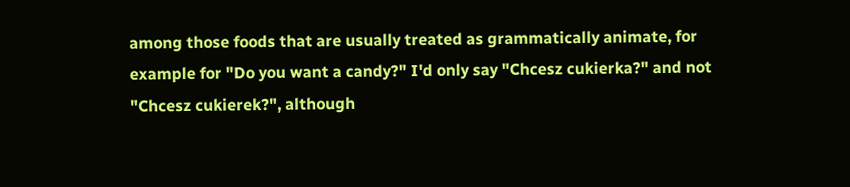among those foods that are usually treated as grammatically animate, for example for "Do you want a candy?" I'd only say "Chcesz cukierka?" and not "Chcesz cukierek?", although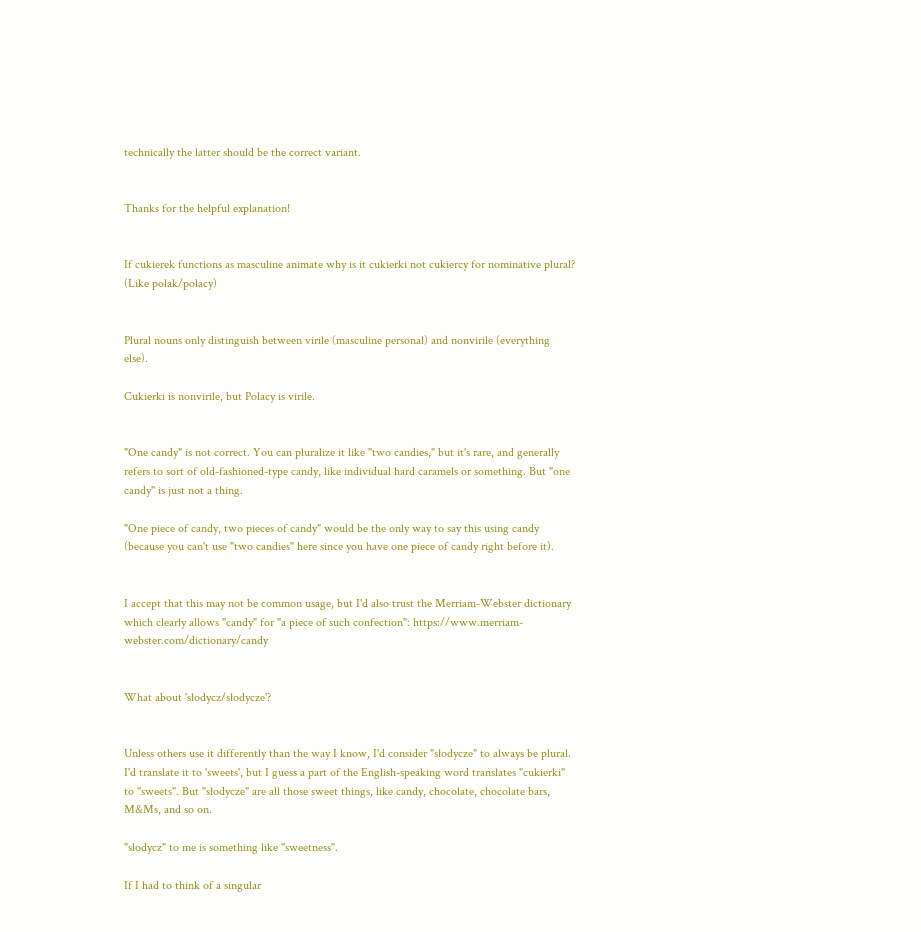technically the latter should be the correct variant.


Thanks for the helpful explanation!


If cukierek functions as masculine animate why is it cukierki not cukiercy for nominative plural? (Like polak/polacy)


Plural nouns only distinguish between virile (masculine personal) and nonvirile (everything else).

Cukierki is nonvirile, but Polacy is virile.


"One candy" is not correct. You can pluralize it like "two candies," but it's rare, and generally refers to sort of old-fashioned-type candy, like individual hard caramels or something. But "one candy" is just not a thing.

"One piece of candy, two pieces of candy" would be the only way to say this using candy (because you can't use "two candies" here since you have one piece of candy right before it).


I accept that this may not be common usage, but I'd also trust the Merriam-Webster dictionary which clearly allows "candy" for "a piece of such confection": https://www.merriam-webster.com/dictionary/candy


What about 'słodycz/słodycze'?


Unless others use it differently than the way I know, I'd consider "słodycze" to always be plural. I'd translate it to 'sweets', but I guess a part of the English-speaking word translates "cukierki" to "sweets". But "słodycze" are all those sweet things, like candy, chocolate, chocolate bars, M&Ms, and so on.

"słodycz" to me is something like "sweetness".

If I had to think of a singular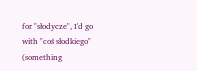for "słodycze", I'd go with "coś słodkiego" (something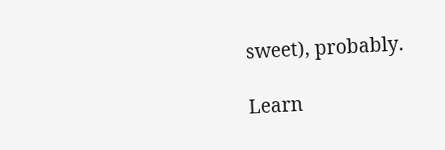sweet), probably.

Learn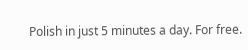Polish in just 5 minutes a day. For free.